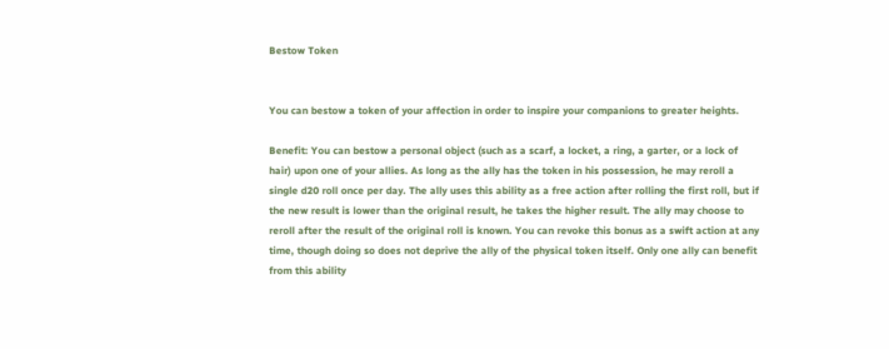Bestow Token


You can bestow a token of your affection in order to inspire your companions to greater heights.

Benefit: You can bestow a personal object (such as a scarf, a locket, a ring, a garter, or a lock of hair) upon one of your allies. As long as the ally has the token in his possession, he may reroll a single d20 roll once per day. The ally uses this ability as a free action after rolling the first roll, but if the new result is lower than the original result, he takes the higher result. The ally may choose to reroll after the result of the original roll is known. You can revoke this bonus as a swift action at any time, though doing so does not deprive the ally of the physical token itself. Only one ally can benefit from this ability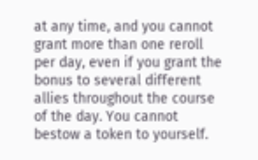at any time, and you cannot grant more than one reroll per day, even if you grant the bonus to several different allies throughout the course of the day. You cannot bestow a token to yourself.